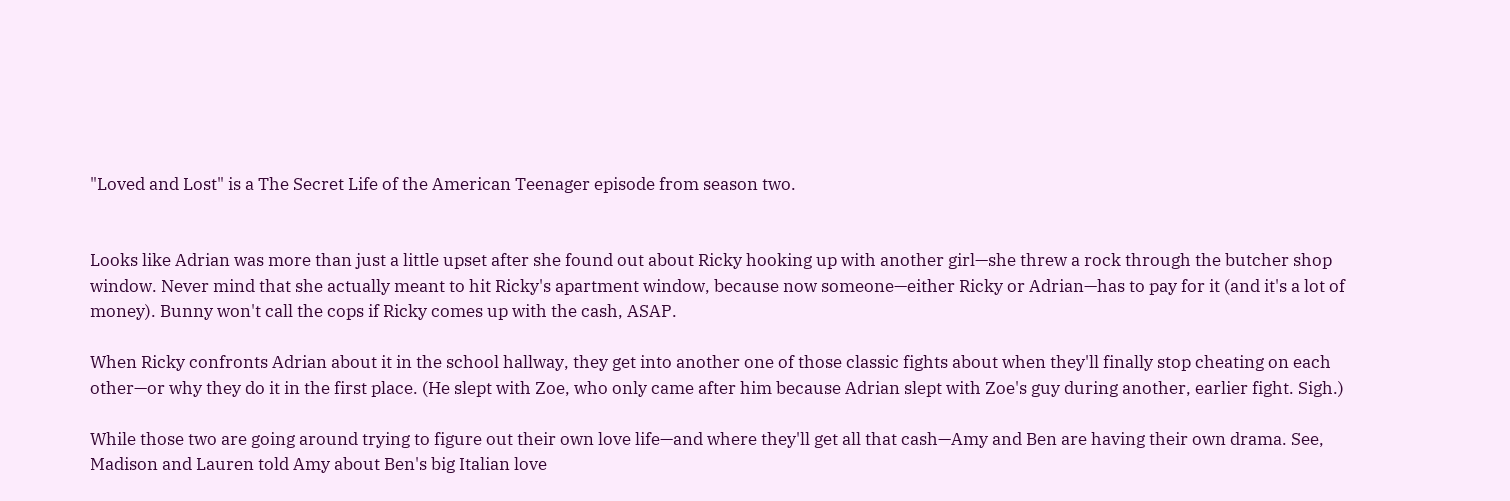"Loved and Lost" is a The Secret Life of the American Teenager episode from season two.


Looks like Adrian was more than just a little upset after she found out about Ricky hooking up with another girl—she threw a rock through the butcher shop window. Never mind that she actually meant to hit Ricky's apartment window, because now someone—either Ricky or Adrian—has to pay for it (and it's a lot of money). Bunny won't call the cops if Ricky comes up with the cash, ASAP.

When Ricky confronts Adrian about it in the school hallway, they get into another one of those classic fights about when they'll finally stop cheating on each other—or why they do it in the first place. (He slept with Zoe, who only came after him because Adrian slept with Zoe's guy during another, earlier fight. Sigh.)

While those two are going around trying to figure out their own love life—and where they'll get all that cash—Amy and Ben are having their own drama. See, Madison and Lauren told Amy about Ben's big Italian love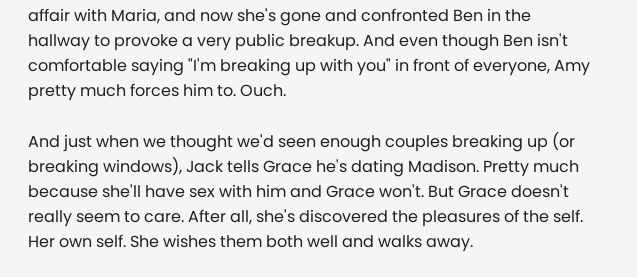affair with Maria, and now she's gone and confronted Ben in the hallway to provoke a very public breakup. And even though Ben isn't comfortable saying "I'm breaking up with you" in front of everyone, Amy pretty much forces him to. Ouch.

And just when we thought we'd seen enough couples breaking up (or breaking windows), Jack tells Grace he's dating Madison. Pretty much because she'll have sex with him and Grace won't. But Grace doesn't really seem to care. After all, she's discovered the pleasures of the self. Her own self. She wishes them both well and walks away.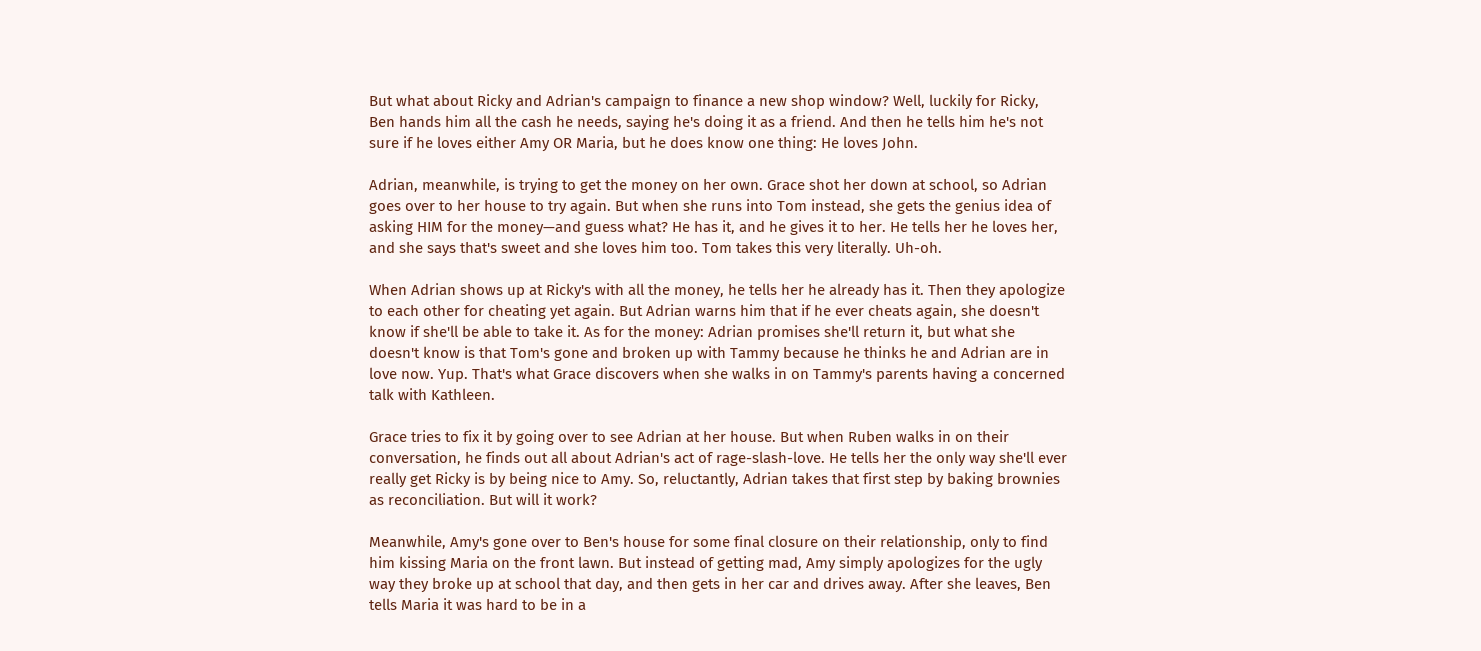But what about Ricky and Adrian's campaign to finance a new shop window? Well, luckily for Ricky, Ben hands him all the cash he needs, saying he's doing it as a friend. And then he tells him he's not sure if he loves either Amy OR Maria, but he does know one thing: He loves John.

Adrian, meanwhile, is trying to get the money on her own. Grace shot her down at school, so Adrian goes over to her house to try again. But when she runs into Tom instead, she gets the genius idea of asking HIM for the money—and guess what? He has it, and he gives it to her. He tells her he loves her, and she says that's sweet and she loves him too. Tom takes this very literally. Uh-oh.

When Adrian shows up at Ricky's with all the money, he tells her he already has it. Then they apologize to each other for cheating yet again. But Adrian warns him that if he ever cheats again, she doesn't know if she'll be able to take it. As for the money: Adrian promises she'll return it, but what she doesn't know is that Tom's gone and broken up with Tammy because he thinks he and Adrian are in love now. Yup. That's what Grace discovers when she walks in on Tammy's parents having a concerned talk with Kathleen.

Grace tries to fix it by going over to see Adrian at her house. But when Ruben walks in on their conversation, he finds out all about Adrian's act of rage-slash-love. He tells her the only way she'll ever really get Ricky is by being nice to Amy. So, reluctantly, Adrian takes that first step by baking brownies as reconciliation. But will it work?

Meanwhile, Amy's gone over to Ben's house for some final closure on their relationship, only to find him kissing Maria on the front lawn. But instead of getting mad, Amy simply apologizes for the ugly way they broke up at school that day, and then gets in her car and drives away. After she leaves, Ben tells Maria it was hard to be in a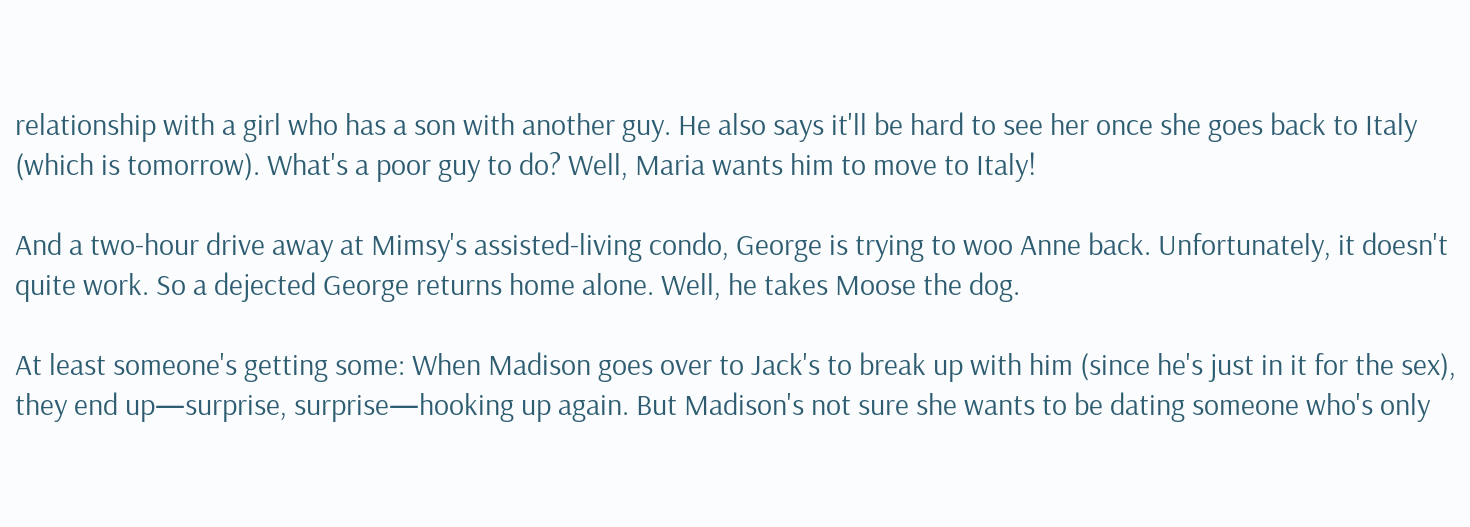relationship with a girl who has a son with another guy. He also says it'll be hard to see her once she goes back to Italy (which is tomorrow). What's a poor guy to do? Well, Maria wants him to move to Italy!

And a two-hour drive away at Mimsy's assisted-living condo, George is trying to woo Anne back. Unfortunately, it doesn't quite work. So a dejected George returns home alone. Well, he takes Moose the dog.

At least someone's getting some: When Madison goes over to Jack's to break up with him (since he's just in it for the sex), they end up—surprise, surprise—hooking up again. But Madison's not sure she wants to be dating someone who's only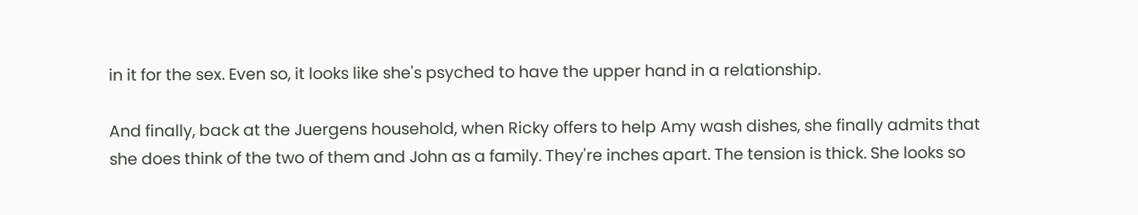in it for the sex. Even so, it looks like she's psyched to have the upper hand in a relationship.

And finally, back at the Juergens household, when Ricky offers to help Amy wash dishes, she finally admits that she does think of the two of them and John as a family. They're inches apart. The tension is thick. She looks so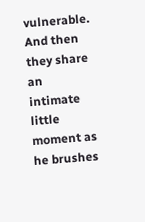vulnerable. And then they share an intimate little moment as he brushes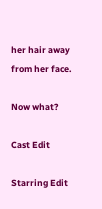her hair away from her face.

Now what?

Cast Edit

Starring Edit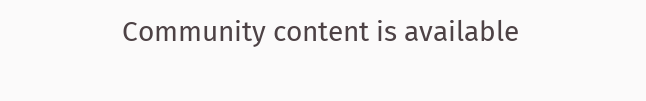Community content is available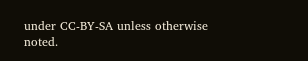under CC-BY-SA unless otherwise noted.